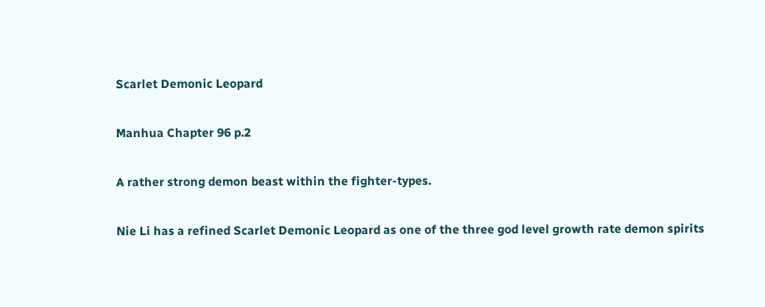Scarlet Demonic Leopard

Manhua Chapter 96 p.2

A rather strong demon beast within the fighter-types.

Nie Li has a refined Scarlet Demonic Leopard as one of the three god level growth rate demon spirits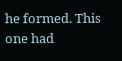he formed. This one had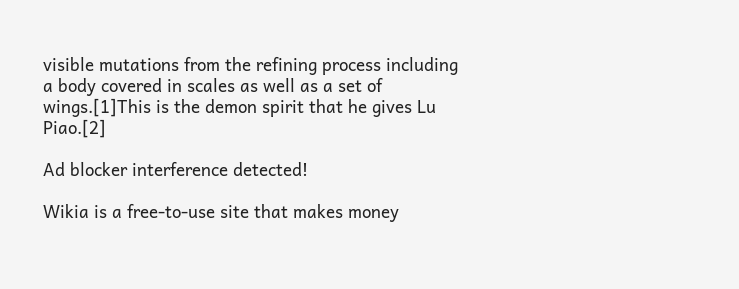visible mutations from the refining process including a body covered in scales as well as a set of wings.[1]This is the demon spirit that he gives Lu Piao.[2]

Ad blocker interference detected!

Wikia is a free-to-use site that makes money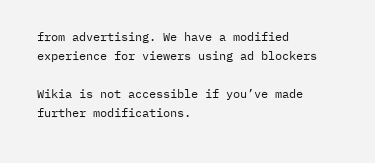from advertising. We have a modified experience for viewers using ad blockers

Wikia is not accessible if you’ve made further modifications.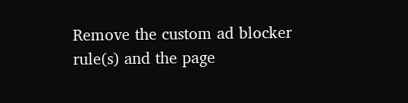Remove the custom ad blocker rule(s) and the page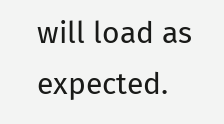will load as expected.